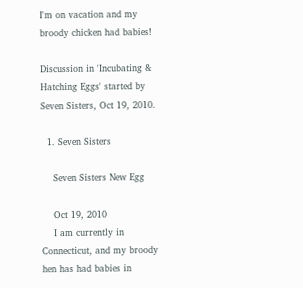I'm on vacation and my broody chicken had babies!

Discussion in 'Incubating & Hatching Eggs' started by Seven Sisters, Oct 19, 2010.

  1. Seven Sisters

    Seven Sisters New Egg

    Oct 19, 2010
    I am currently in Connecticut, and my broody hen has had babies in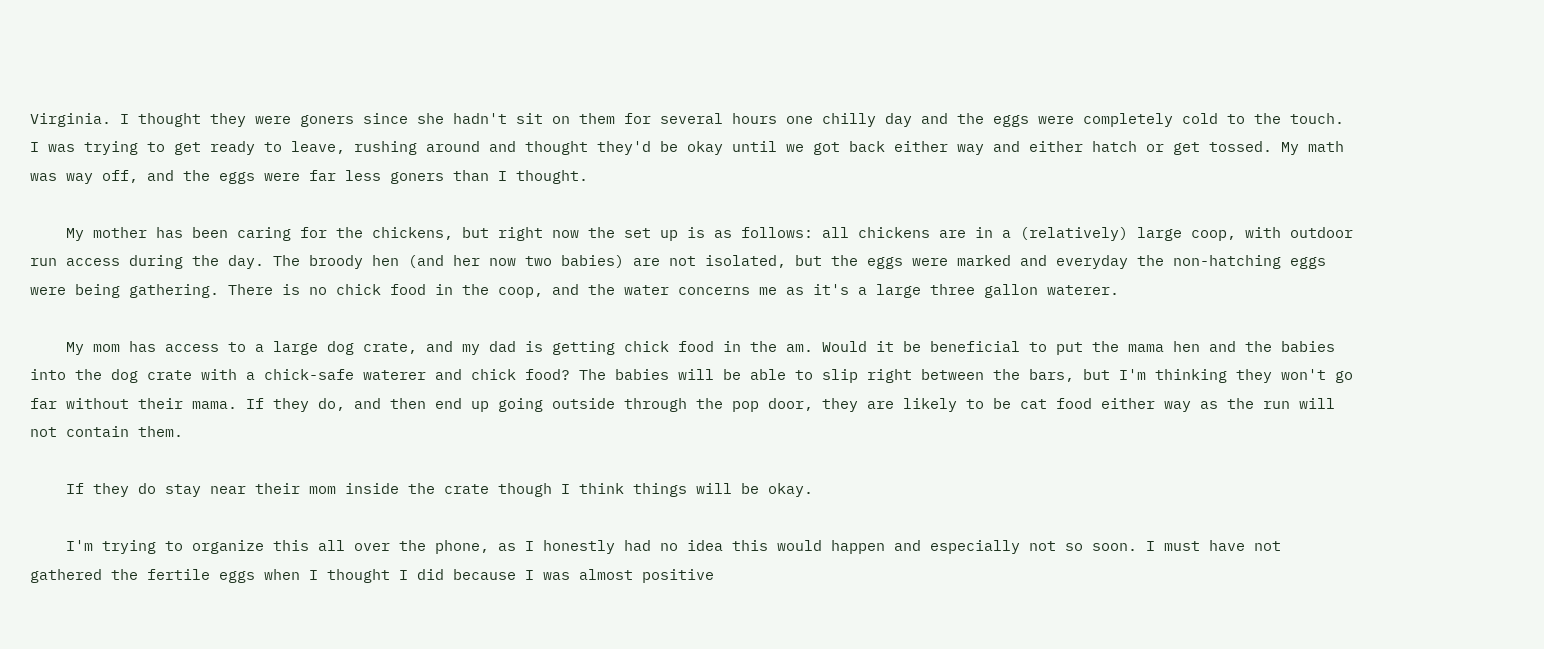Virginia. I thought they were goners since she hadn't sit on them for several hours one chilly day and the eggs were completely cold to the touch. I was trying to get ready to leave, rushing around and thought they'd be okay until we got back either way and either hatch or get tossed. My math was way off, and the eggs were far less goners than I thought.

    My mother has been caring for the chickens, but right now the set up is as follows: all chickens are in a (relatively) large coop, with outdoor run access during the day. The broody hen (and her now two babies) are not isolated, but the eggs were marked and everyday the non-hatching eggs were being gathering. There is no chick food in the coop, and the water concerns me as it's a large three gallon waterer.

    My mom has access to a large dog crate, and my dad is getting chick food in the am. Would it be beneficial to put the mama hen and the babies into the dog crate with a chick-safe waterer and chick food? The babies will be able to slip right between the bars, but I'm thinking they won't go far without their mama. If they do, and then end up going outside through the pop door, they are likely to be cat food either way as the run will not contain them.

    If they do stay near their mom inside the crate though I think things will be okay.

    I'm trying to organize this all over the phone, as I honestly had no idea this would happen and especially not so soon. I must have not gathered the fertile eggs when I thought I did because I was almost positive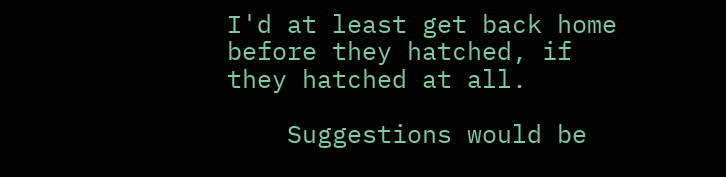I'd at least get back home before they hatched, if they hatched at all.

    Suggestions would be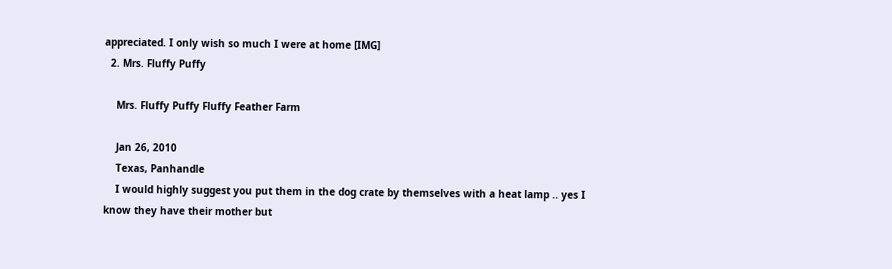appreciated. I only wish so much I were at home [IMG]
  2. Mrs. Fluffy Puffy

    Mrs. Fluffy Puffy Fluffy Feather Farm

    Jan 26, 2010
    Texas, Panhandle
    I would highly suggest you put them in the dog crate by themselves with a heat lamp .. yes I know they have their mother but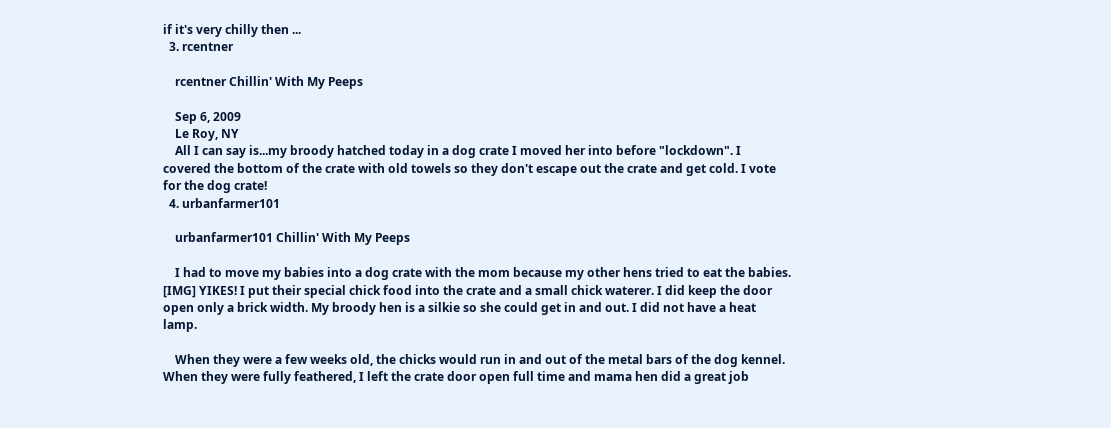if it's very chilly then ...
  3. rcentner

    rcentner Chillin' With My Peeps

    Sep 6, 2009
    Le Roy, NY
    All I can say is...my broody hatched today in a dog crate I moved her into before "lockdown". I covered the bottom of the crate with old towels so they don't escape out the crate and get cold. I vote for the dog crate!
  4. urbanfarmer101

    urbanfarmer101 Chillin' With My Peeps

    I had to move my babies into a dog crate with the mom because my other hens tried to eat the babies. [IMG] YIKES! I put their special chick food into the crate and a small chick waterer. I did keep the door open only a brick width. My broody hen is a silkie so she could get in and out. I did not have a heat lamp.

    When they were a few weeks old, the chicks would run in and out of the metal bars of the dog kennel. When they were fully feathered, I left the crate door open full time and mama hen did a great job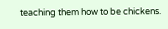teaching them how to be chickens.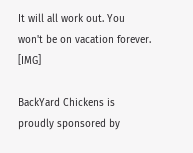It will all work out. You won't be on vacation forever. [IMG]

BackYard Chickens is proudly sponsored by